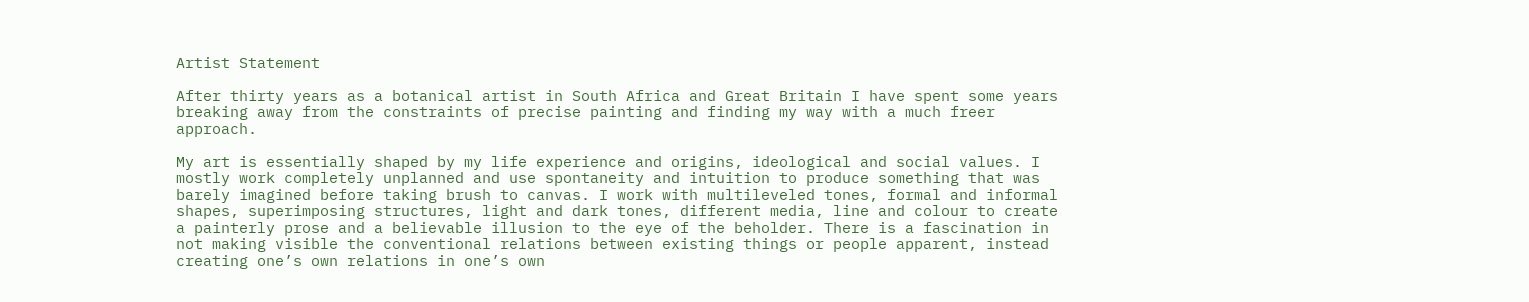Artist Statement

After thirty years as a botanical artist in South Africa and Great Britain I have spent some years breaking away from the constraints of precise painting and finding my way with a much freer approach.

My art is essentially shaped by my life experience and origins, ideological and social values. I mostly work completely unplanned and use spontaneity and intuition to produce something that was barely imagined before taking brush to canvas. I work with multileveled tones, formal and informal shapes, superimposing structures, light and dark tones, different media, line and colour to create a painterly prose and a believable illusion to the eye of the beholder. There is a fascination in not making visible the conventional relations between existing things or people apparent, instead creating one’s own relations in one’s own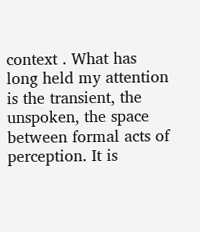context . What has long held my attention is the transient, the unspoken, the space between formal acts of perception. It is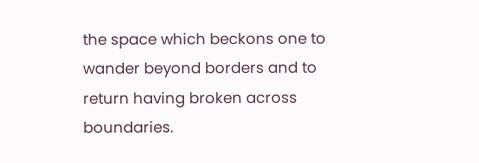the space which beckons one to wander beyond borders and to return having broken across boundaries.